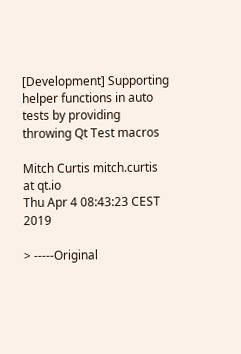[Development] Supporting helper functions in auto tests by providing throwing Qt Test macros

Mitch Curtis mitch.curtis at qt.io
Thu Apr 4 08:43:23 CEST 2019

> -----Original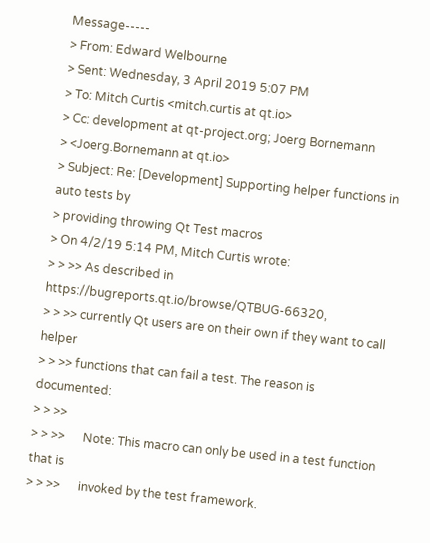Message-----
> From: Edward Welbourne
> Sent: Wednesday, 3 April 2019 5:07 PM
> To: Mitch Curtis <mitch.curtis at qt.io>
> Cc: development at qt-project.org; Joerg Bornemann
> <Joerg.Bornemann at qt.io>
> Subject: Re: [Development] Supporting helper functions in auto tests by
> providing throwing Qt Test macros
> On 4/2/19 5:14 PM, Mitch Curtis wrote:
> > >> As described in https://bugreports.qt.io/browse/QTBUG-66320,
> > >> currently Qt users are on their own if they want to call helper
> > >> functions that can fail a test. The reason is documented:
> > >>
> > >>      Note: This macro can only be used in a test function that is
> > >>      invoked by the test framework.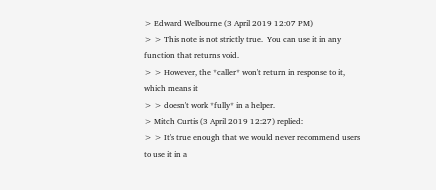> Edward Welbourne (3 April 2019 12:07 PM)
> > This note is not strictly true.  You can use it in any function that returns void.
> > However, the *caller* won't return in response to it, which means it
> > doesn't work *fully* in a helper.
> Mitch Curtis (3 April 2019 12:27) replied:
> > It's true enough that we would never recommend users to use it in a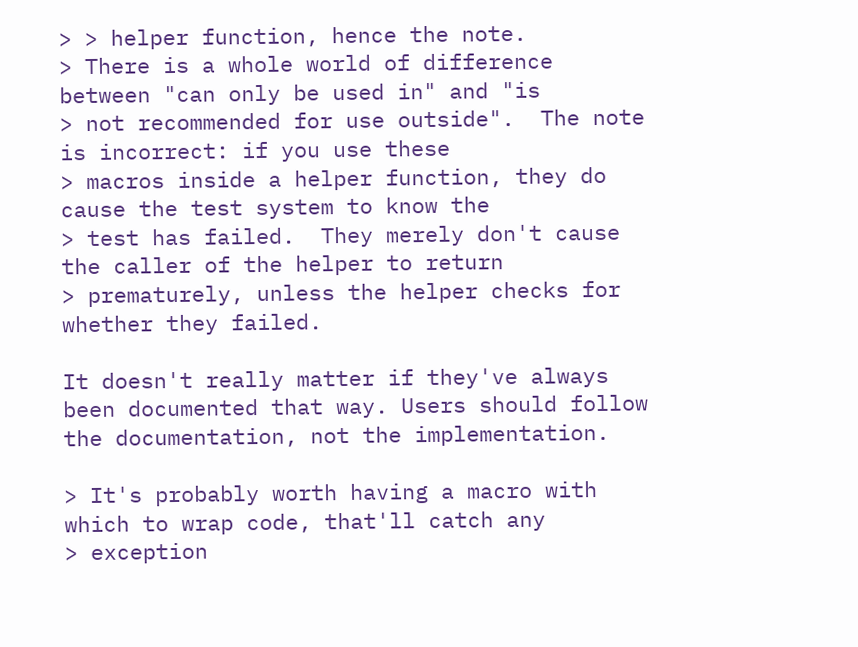> > helper function, hence the note.
> There is a whole world of difference between "can only be used in" and "is
> not recommended for use outside".  The note is incorrect: if you use these
> macros inside a helper function, they do cause the test system to know the
> test has failed.  They merely don't cause the caller of the helper to return
> prematurely, unless the helper checks for whether they failed.

It doesn't really matter if they've always been documented that way. Users should follow the documentation, not the implementation.

> It's probably worth having a macro with which to wrap code, that'll catch any
> exception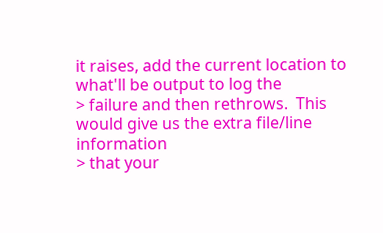it raises, add the current location to what'll be output to log the
> failure and then rethrows.  This would give us the extra file/line information
> that your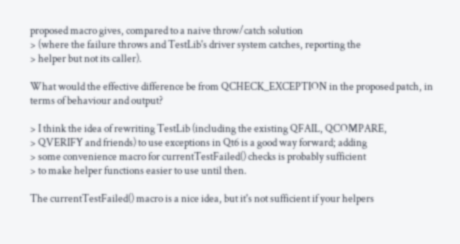proposed macro gives, compared to a naive throw/catch solution
> (where the failure throws and TestLib's driver system catches, reporting the
> helper but not its caller).

What would the effective difference be from QCHECK_EXCEPTION in the proposed patch, in terms of behaviour and output?

> I think the idea of rewriting TestLib (including the existing QFAIL, QCOMPARE,
> QVERIFY and friends) to use exceptions in Qt6 is a good way forward; adding
> some convenience macro for currentTestFailed() checks is probably sufficient
> to make helper functions easier to use until then.

The currentTestFailed() macro is a nice idea, but it's not sufficient if your helpers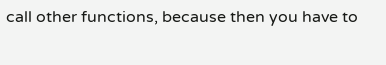call other functions, because then you have to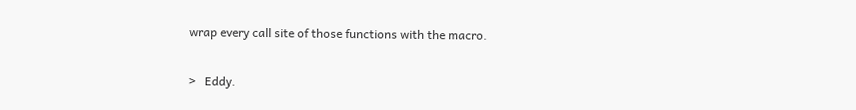wrap every call site of those functions with the macro.

>   Eddy.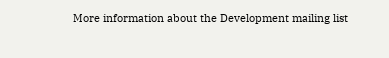More information about the Development mailing list